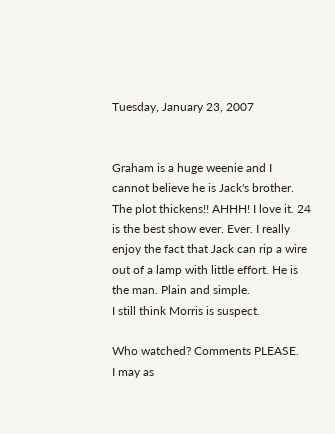Tuesday, January 23, 2007


Graham is a huge weenie and I cannot believe he is Jack's brother. The plot thickens!! AHHH! I love it. 24 is the best show ever. Ever. I really enjoy the fact that Jack can rip a wire out of a lamp with little effort. He is the man. Plain and simple.
I still think Morris is suspect.

Who watched? Comments PLEASE.
I may as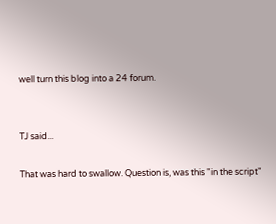well turn this blog into a 24 forum.


TJ said...

That was hard to swallow. Question is, was this "in the script"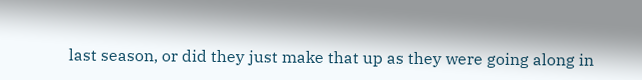last season, or did they just make that up as they were going along in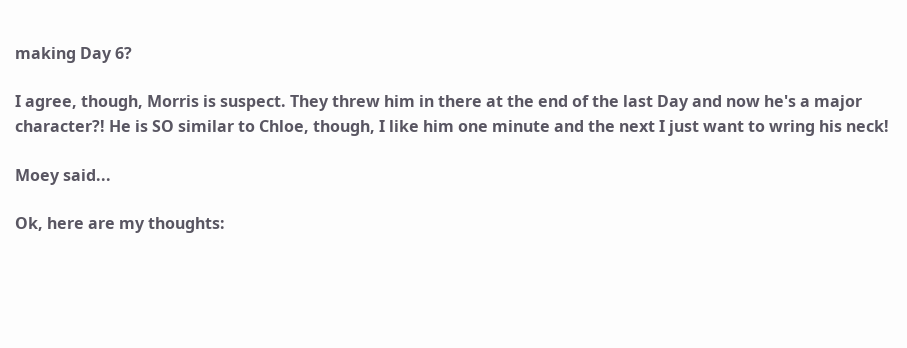making Day 6?

I agree, though, Morris is suspect. They threw him in there at the end of the last Day and now he's a major character?! He is SO similar to Chloe, though, I like him one minute and the next I just want to wring his neck!

Moey said...

Ok, here are my thoughts: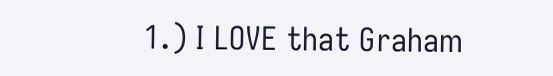1.) I LOVE that Graham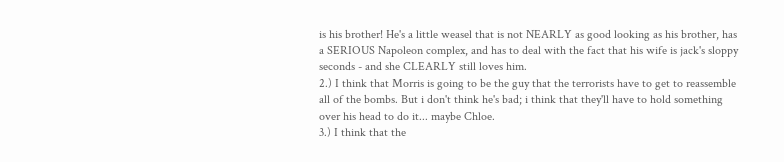is his brother! He's a little weasel that is not NEARLY as good looking as his brother, has a SERIOUS Napoleon complex, and has to deal with the fact that his wife is jack's sloppy seconds - and she CLEARLY still loves him.
2.) I think that Morris is going to be the guy that the terrorists have to get to reassemble all of the bombs. But i don't think he's bad; i think that they'll have to hold something over his head to do it... maybe Chloe.
3.) I think that the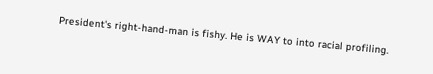President's right-hand-man is fishy. He is WAY to into racial profiling.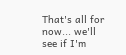That's all for now... we'll see if I'm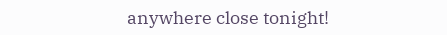anywhere close tonight!